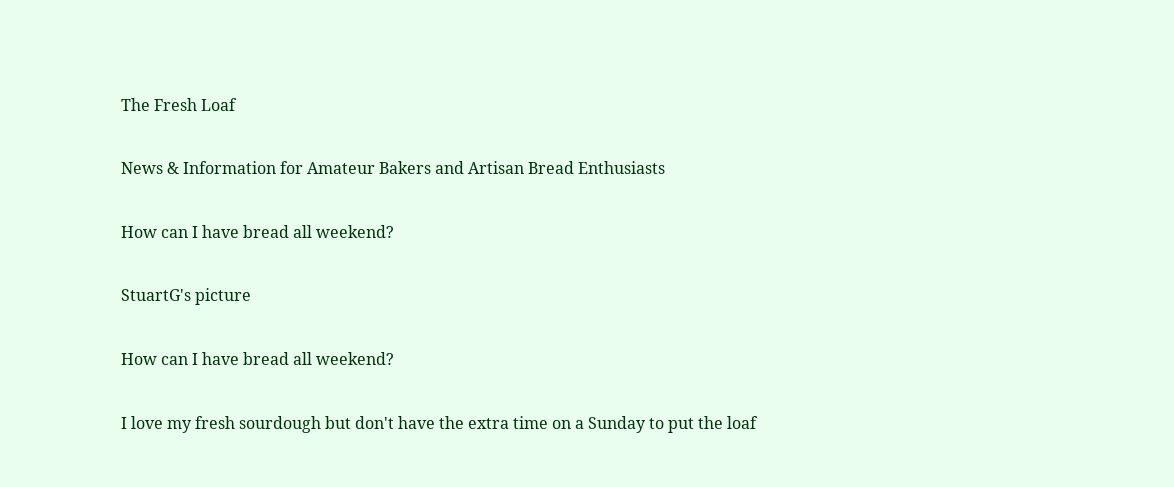The Fresh Loaf

News & Information for Amateur Bakers and Artisan Bread Enthusiasts

How can I have bread all weekend?

StuartG's picture

How can I have bread all weekend?

I love my fresh sourdough but don't have the extra time on a Sunday to put the loaf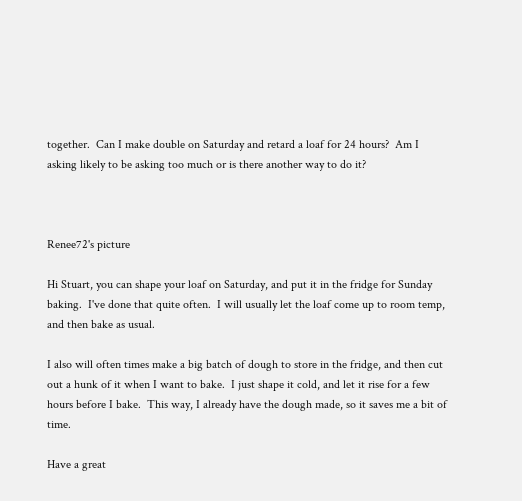together.  Can I make double on Saturday and retard a loaf for 24 hours?  Am I asking likely to be asking too much or is there another way to do it?



Renee72's picture

Hi Stuart, you can shape your loaf on Saturday, and put it in the fridge for Sunday baking.  I've done that quite often.  I will usually let the loaf come up to room temp, and then bake as usual.

I also will often times make a big batch of dough to store in the fridge, and then cut out a hunk of it when I want to bake.  I just shape it cold, and let it rise for a few hours before I bake.  This way, I already have the dough made, so it saves me a bit of time.

Have a great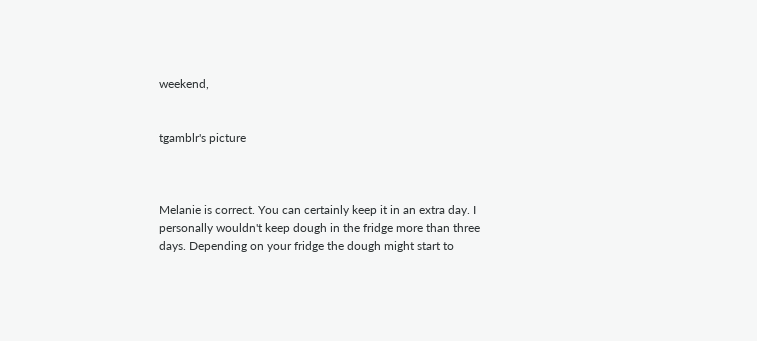weekend,


tgamblr's picture



Melanie is correct. You can certainly keep it in an extra day. I personally wouldn't keep dough in the fridge more than three days. Depending on your fridge the dough might start to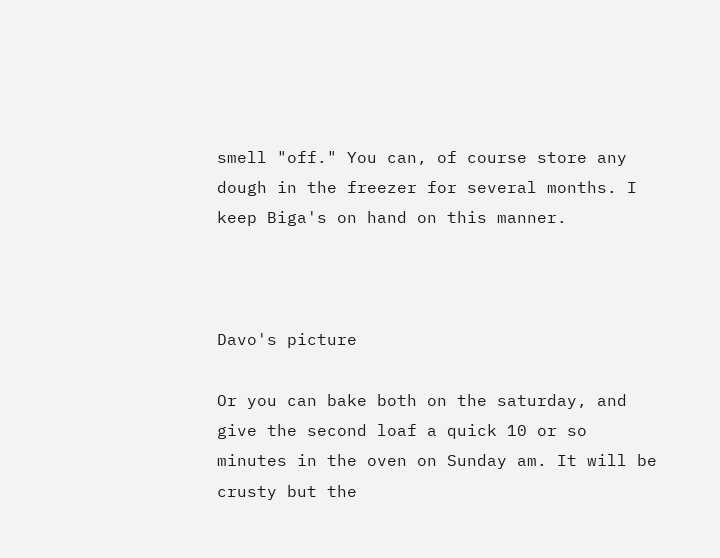smell "off." You can, of course store any dough in the freezer for several months. I keep Biga's on hand on this manner.



Davo's picture

Or you can bake both on the saturday, and give the second loaf a quick 10 or so minutes in the oven on Sunday am. It will be crusty but the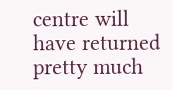centre will have returned pretty much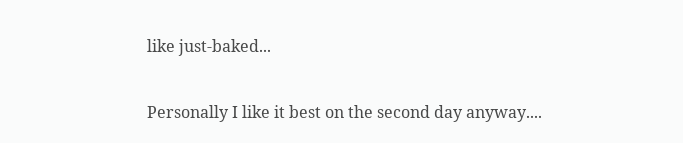like just-baked...

Personally I like it best on the second day anyway....